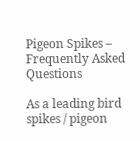Pigeon Spikes – Frequently Asked Questions

As a leading bird spikes / pigeon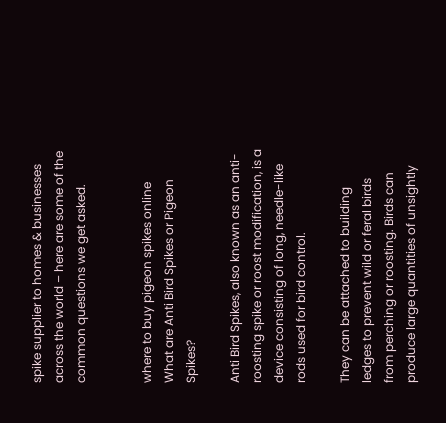spike supplier to homes & businesses across the world – here are some of the common questions we get asked.


where to buy pigeon spikes online
What are Anti Bird Spikes or Pigeon Spikes?

Anti Bird Spikes, also known as an anti-roosting spike or roost modification, is a device consisting of long, needle-like rods used for bird control.

They can be attached to building ledges to prevent wild or feral birds from perching or roosting. Birds can produce large quantities of unsightly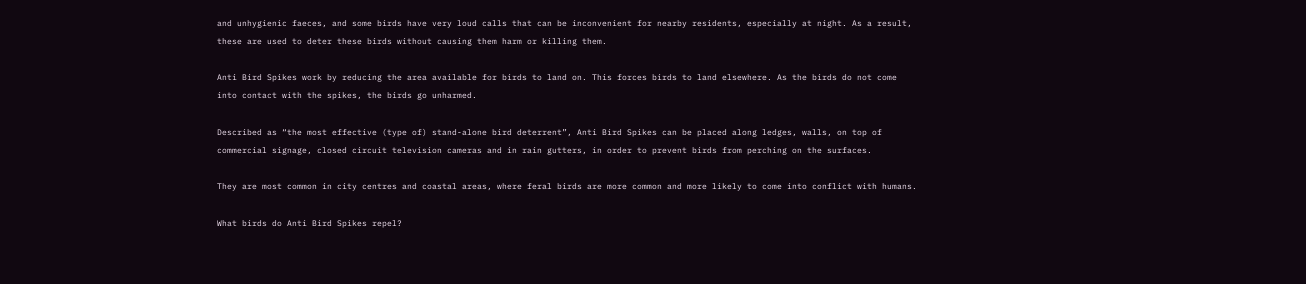and unhygienic faeces, and some birds have very loud calls that can be inconvenient for nearby residents, especially at night. As a result, these are used to deter these birds without causing them harm or killing them.

Anti Bird Spikes work by reducing the area available for birds to land on. This forces birds to land elsewhere. As the birds do not come into contact with the spikes, the birds go unharmed.

Described as “the most effective (type of) stand-alone bird deterrent”, Anti Bird Spikes can be placed along ledges, walls, on top of commercial signage, closed circuit television cameras and in rain gutters, in order to prevent birds from perching on the surfaces.

They are most common in city centres and coastal areas, where feral birds are more common and more likely to come into conflict with humans.

What birds do Anti Bird Spikes repel?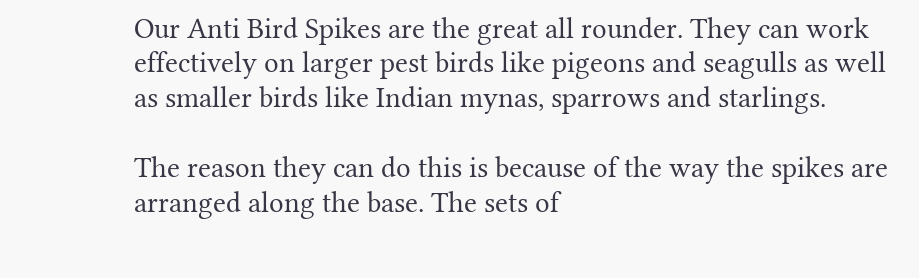Our Anti Bird Spikes are the great all rounder. They can work effectively on larger pest birds like pigeons and seagulls as well as smaller birds like Indian mynas, sparrows and starlings.

The reason they can do this is because of the way the spikes are arranged along the base. The sets of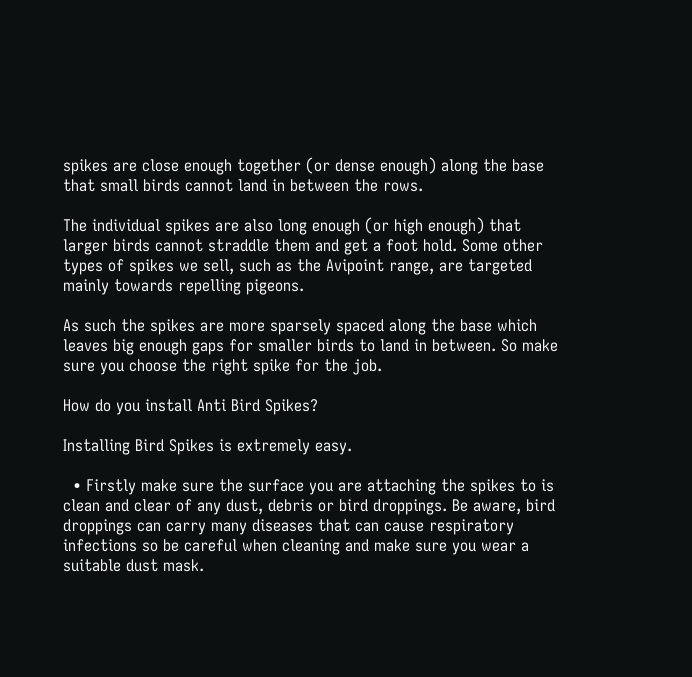spikes are close enough together (or dense enough) along the base that small birds cannot land in between the rows.

The individual spikes are also long enough (or high enough) that larger birds cannot straddle them and get a foot hold. Some other types of spikes we sell, such as the Avipoint range, are targeted mainly towards repelling pigeons.

As such the spikes are more sparsely spaced along the base which leaves big enough gaps for smaller birds to land in between. So make sure you choose the right spike for the job.

How do you install Anti Bird Spikes?

Installing Bird Spikes is extremely easy.

  • Firstly make sure the surface you are attaching the spikes to is clean and clear of any dust, debris or bird droppings. Be aware, bird droppings can carry many diseases that can cause respiratory infections so be careful when cleaning and make sure you wear a suitable dust mask.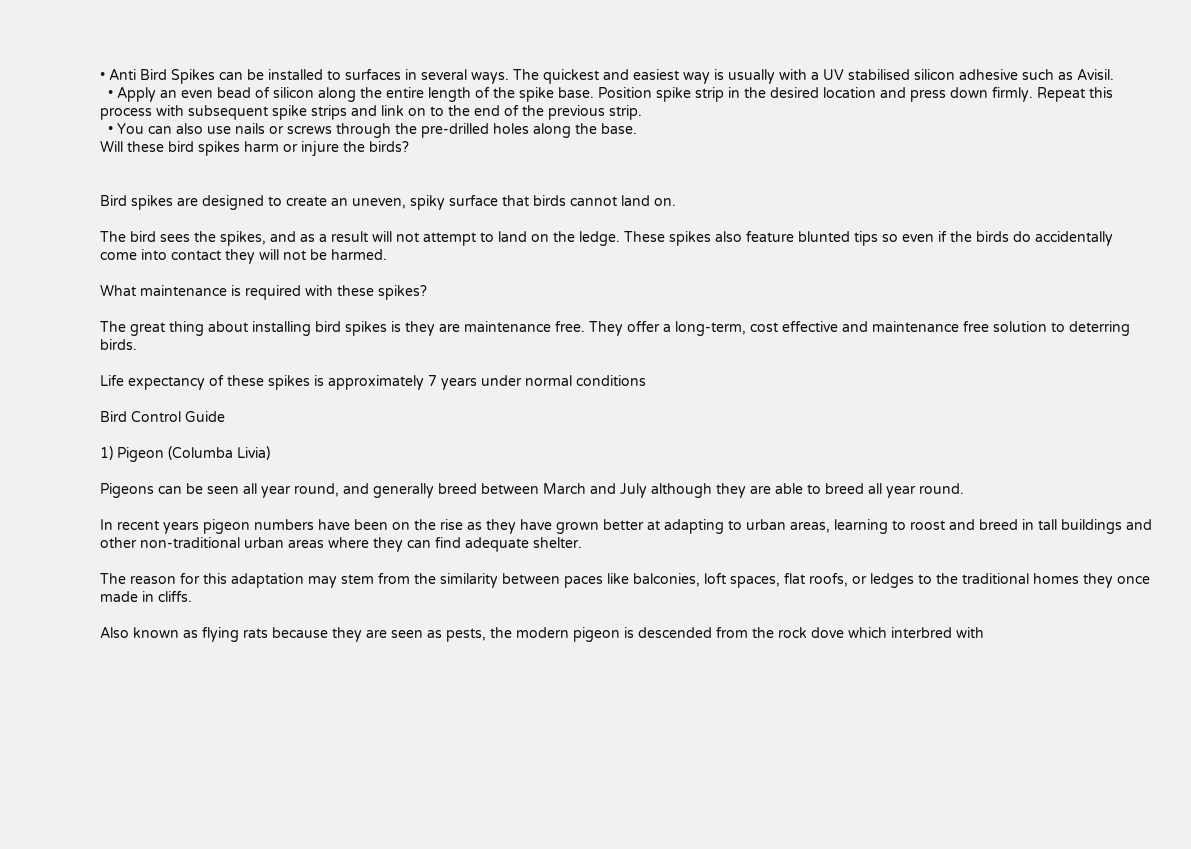• Anti Bird Spikes can be installed to surfaces in several ways. The quickest and easiest way is usually with a UV stabilised silicon adhesive such as Avisil.
  • Apply an even bead of silicon along the entire length of the spike base. Position spike strip in the desired location and press down firmly. Repeat this process with subsequent spike strips and link on to the end of the previous strip.
  • You can also use nails or screws through the pre-drilled holes along the base.
Will these bird spikes harm or injure the birds?


Bird spikes are designed to create an uneven, spiky surface that birds cannot land on.

The bird sees the spikes, and as a result will not attempt to land on the ledge. These spikes also feature blunted tips so even if the birds do accidentally come into contact they will not be harmed.

What maintenance is required with these spikes?

The great thing about installing bird spikes is they are maintenance free. They offer a long-term, cost effective and maintenance free solution to deterring birds.

Life expectancy of these spikes is approximately 7 years under normal conditions

Bird Control Guide

1) Pigeon (Columba Livia)

Pigeons can be seen all year round, and generally breed between March and July although they are able to breed all year round.

In recent years pigeon numbers have been on the rise as they have grown better at adapting to urban areas, learning to roost and breed in tall buildings and other non-traditional urban areas where they can find adequate shelter.

The reason for this adaptation may stem from the similarity between paces like balconies, loft spaces, flat roofs, or ledges to the traditional homes they once made in cliffs.

Also known as flying rats because they are seen as pests, the modern pigeon is descended from the rock dove which interbred with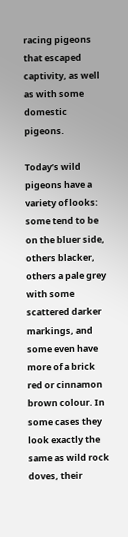racing pigeons that escaped captivity, as well as with some domestic pigeons.

Today’s wild pigeons have a variety of looks: some tend to be on the bluer side, others blacker, others a pale grey with some scattered darker markings, and some even have more of a brick red or cinnamon brown colour. In some cases they look exactly the same as wild rock doves, their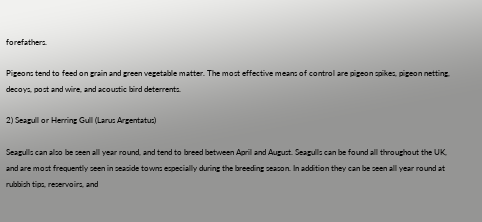forefathers.

Pigeons tend to feed on grain and green vegetable matter. The most effective means of control are pigeon spikes, pigeon netting, decoys, post and wire, and acoustic bird deterrents.

2) Seagull or Herring Gull (Larus Argentatus)

Seagulls can also be seen all year round, and tend to breed between April and August. Seagulls can be found all throughout the UK, and are most frequently seen in seaside towns especially during the breeding season. In addition they can be seen all year round at rubbish tips, reservoirs, and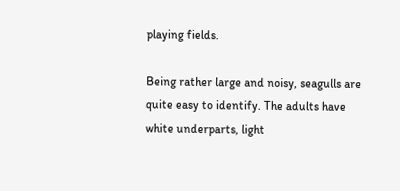playing fields.

Being rather large and noisy, seagulls are quite easy to identify. The adults have white underparts, light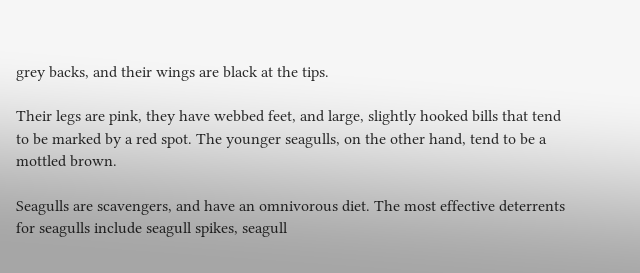grey backs, and their wings are black at the tips.

Their legs are pink, they have webbed feet, and large, slightly hooked bills that tend to be marked by a red spot. The younger seagulls, on the other hand, tend to be a mottled brown.

Seagulls are scavengers, and have an omnivorous diet. The most effective deterrents for seagulls include seagull spikes, seagull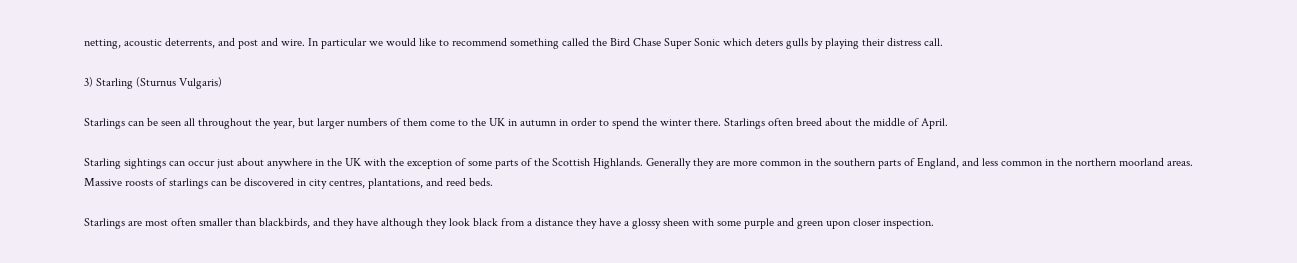netting, acoustic deterrents, and post and wire. In particular we would like to recommend something called the Bird Chase Super Sonic which deters gulls by playing their distress call.

3) Starling (Sturnus Vulgaris)

Starlings can be seen all throughout the year, but larger numbers of them come to the UK in autumn in order to spend the winter there. Starlings often breed about the middle of April.

Starling sightings can occur just about anywhere in the UK with the exception of some parts of the Scottish Highlands. Generally they are more common in the southern parts of England, and less common in the northern moorland areas. Massive roosts of starlings can be discovered in city centres, plantations, and reed beds.

Starlings are most often smaller than blackbirds, and they have although they look black from a distance they have a glossy sheen with some purple and green upon closer inspection.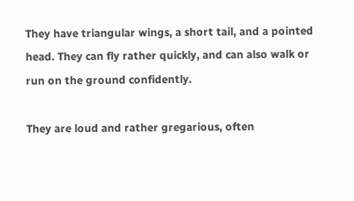They have triangular wings, a short tail, and a pointed head. They can fly rather quickly, and can also walk or run on the ground confidently.

They are loud and rather gregarious, often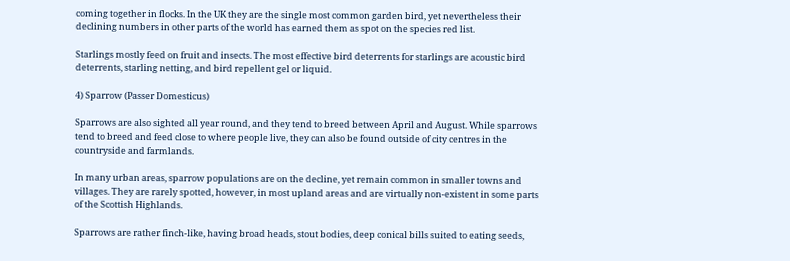coming together in flocks. In the UK they are the single most common garden bird, yet nevertheless their declining numbers in other parts of the world has earned them as spot on the species red list.

Starlings mostly feed on fruit and insects. The most effective bird deterrents for starlings are acoustic bird deterrents, starling netting, and bird repellent gel or liquid.

4) Sparrow (Passer Domesticus)

Sparrows are also sighted all year round, and they tend to breed between April and August. While sparrows tend to breed and feed close to where people live, they can also be found outside of city centres in the countryside and farmlands.

In many urban areas, sparrow populations are on the decline, yet remain common in smaller towns and villages. They are rarely spotted, however, in most upland areas and are virtually non-existent in some parts of the Scottish Highlands.

Sparrows are rather finch-like, having broad heads, stout bodies, deep conical bills suited to eating seeds,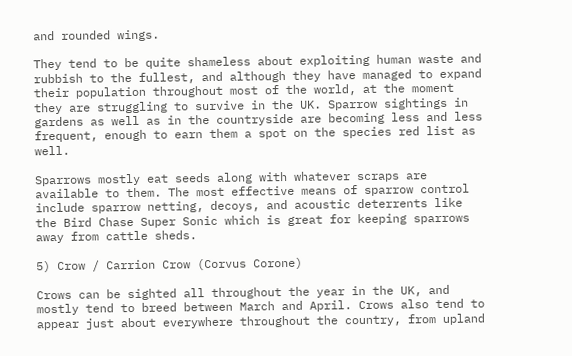and rounded wings.

They tend to be quite shameless about exploiting human waste and rubbish to the fullest, and although they have managed to expand their population throughout most of the world, at the moment they are struggling to survive in the UK. Sparrow sightings in gardens as well as in the countryside are becoming less and less frequent, enough to earn them a spot on the species red list as well.

Sparrows mostly eat seeds along with whatever scraps are available to them. The most effective means of sparrow control include sparrow netting, decoys, and acoustic deterrents like the Bird Chase Super Sonic which is great for keeping sparrows away from cattle sheds.

5) Crow / Carrion Crow (Corvus Corone)

Crows can be sighted all throughout the year in the UK, and mostly tend to breed between March and April. Crows also tend to appear just about everywhere throughout the country, from upland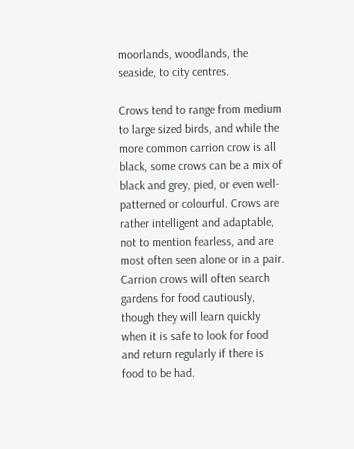moorlands, woodlands, the seaside, to city centres.

Crows tend to range from medium to large sized birds, and while the more common carrion crow is all black, some crows can be a mix of black and grey, pied, or even well-patterned or colourful. Crows are rather intelligent and adaptable, not to mention fearless, and are most often seen alone or in a pair. Carrion crows will often search gardens for food cautiously, though they will learn quickly when it is safe to look for food and return regularly if there is food to be had.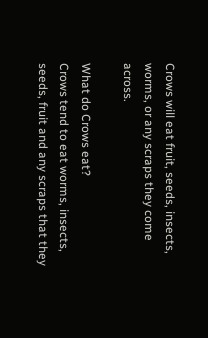Crows will eat fruit, seeds, insects, worms, or any scraps they come across.

What do Crows eat?
Crows tend to eat worms, insects, seeds, fruit and any scraps that they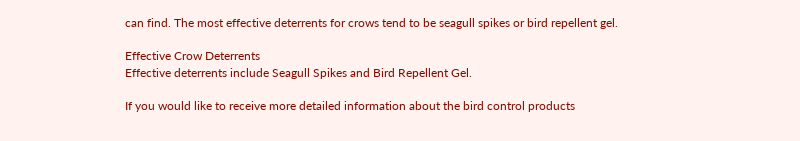can find. The most effective deterrents for crows tend to be seagull spikes or bird repellent gel.

Effective Crow Deterrents
Effective deterrents include Seagull Spikes and Bird Repellent Gel.

If you would like to receive more detailed information about the bird control products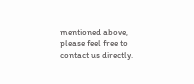mentioned above, please feel free to contact us directly.